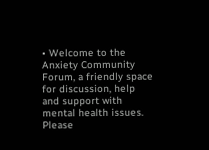• Welcome to the Anxiety Community Forum, a friendly space for discussion, help and support with mental health issues. Please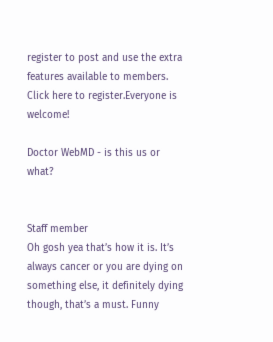register to post and use the extra features available to members. Click here to register.Everyone is welcome!

Doctor WebMD - is this us or what?


Staff member
Oh gosh yea that’s how it is. It’s always cancer or you are dying on something else, it definitely dying though, that’s a must. Funny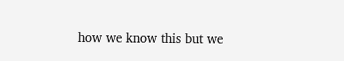how we know this but we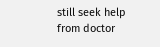still seek help from doctor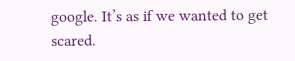google. It’s as if we wanted to get scared.